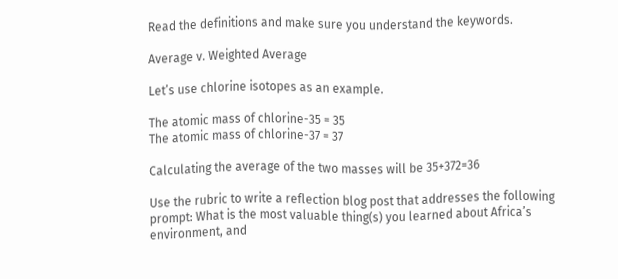Read the definitions and make sure you understand the keywords.

Average v. Weighted Average

Let’s use chlorine isotopes as an example.

The atomic mass of chlorine-35 = 35
The atomic mass of chlorine-37 = 37

Calculating the average of the two masses will be 35+372=36

Use the rubric to write a reflection blog post that addresses the following prompt: What is the most valuable thing(s) you learned about Africa’s environment, and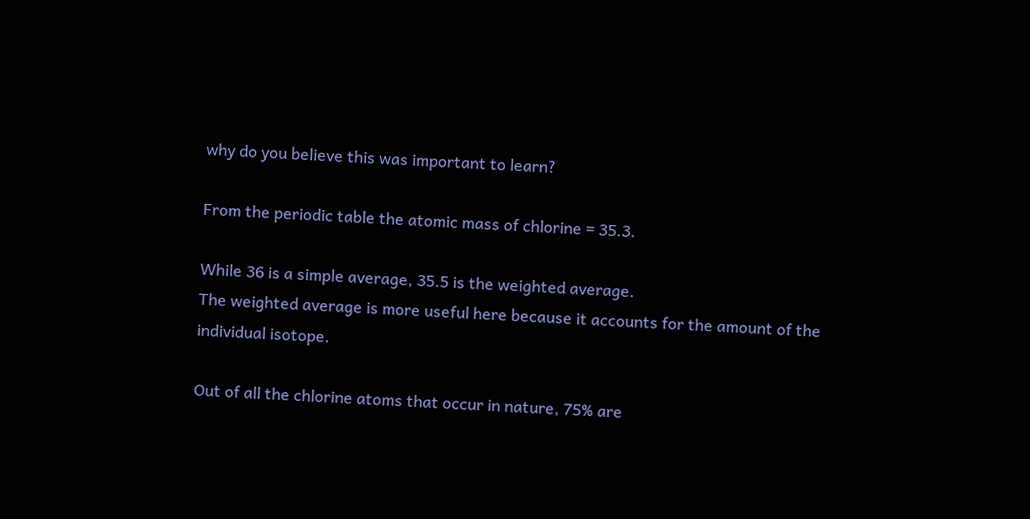why do you believe this was important to learn?

From the periodic table the atomic mass of chlorine = 35.3.

While 36 is a simple average, 35.5 is the weighted average.
The weighted average is more useful here because it accounts for the amount of the individual isotope.

Out of all the chlorine atoms that occur in nature, 75% are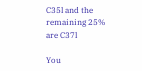C35l and the remaining 25% are C37l

You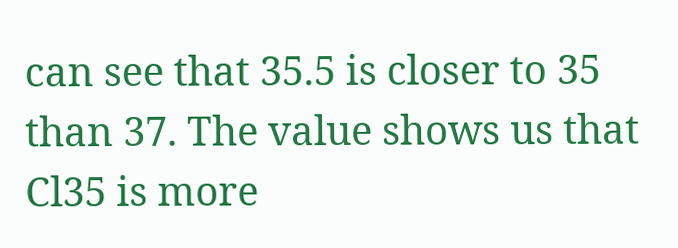can see that 35.5 is closer to 35 than 37. The value shows us that Cl35 is more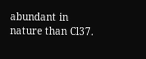abundant in nature than Cl37.